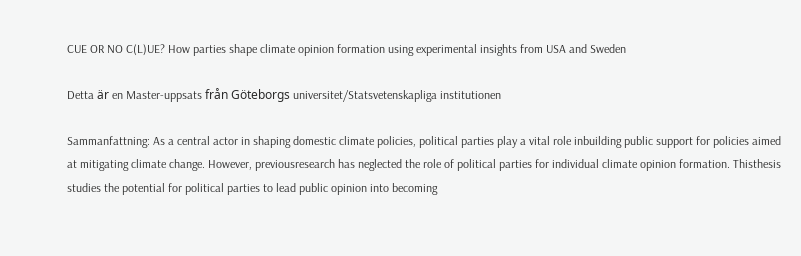CUE OR NO C(L)UE? How parties shape climate opinion formation using experimental insights from USA and Sweden

Detta är en Master-uppsats från Göteborgs universitet/Statsvetenskapliga institutionen

Sammanfattning: As a central actor in shaping domestic climate policies, political parties play a vital role inbuilding public support for policies aimed at mitigating climate change. However, previousresearch has neglected the role of political parties for individual climate opinion formation. Thisthesis studies the potential for political parties to lead public opinion into becoming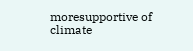moresupportive of climate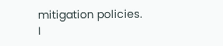mitigation policies. I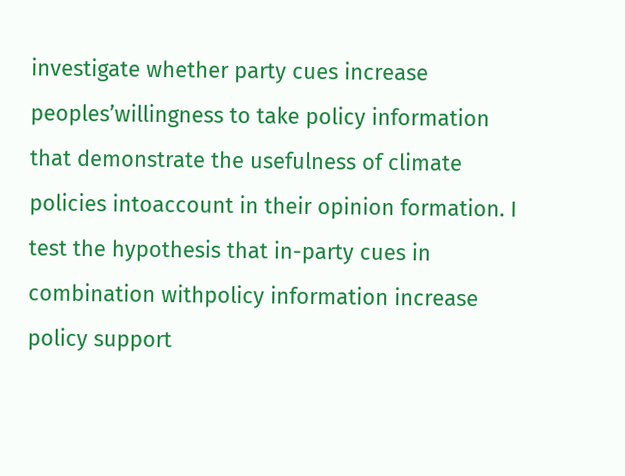investigate whether party cues increase peoples’willingness to take policy information that demonstrate the usefulness of climate policies intoaccount in their opinion formation. I test the hypothesis that in-party cues in combination withpolicy information increase policy support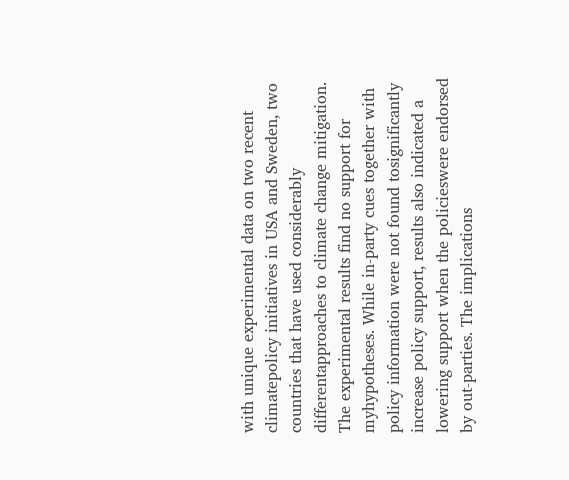with unique experimental data on two recent climatepolicy initiatives in USA and Sweden, two countries that have used considerably differentapproaches to climate change mitigation. The experimental results find no support for myhypotheses. While in-party cues together with policy information were not found tosignificantly increase policy support, results also indicated a lowering support when the policieswere endorsed by out-parties. The implications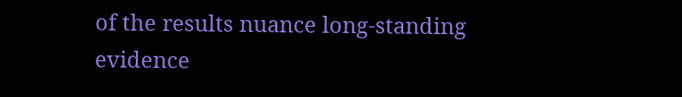of the results nuance long-standing evidence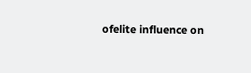ofelite influence on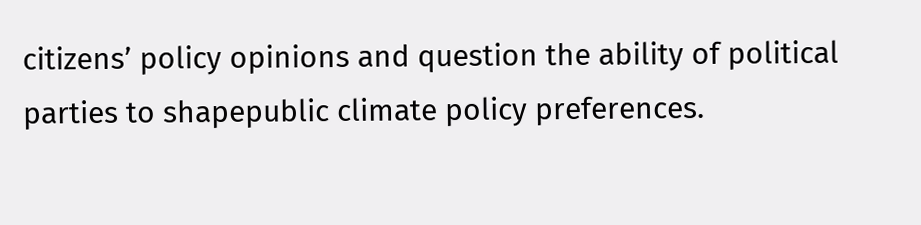citizens’ policy opinions and question the ability of political parties to shapepublic climate policy preferences.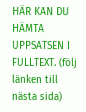HÄR KAN DU HÄMTA UPPSATSEN I FULLTEXT. (följ länken till nästa sida)